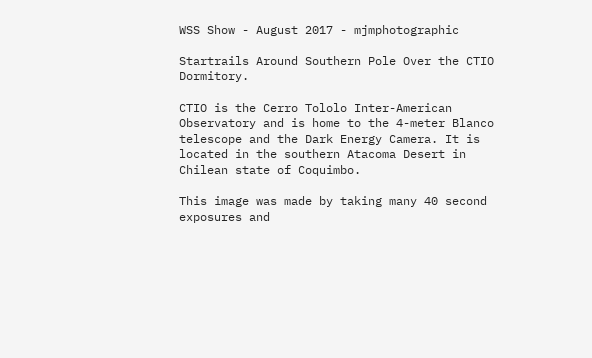WSS Show - August 2017 - mjmphotographic

Startrails Around Southern Pole Over the CTIO Dormitory.

CTIO is the Cerro Tololo Inter-American Observatory and is home to the 4-meter Blanco telescope and the Dark Energy Camera. It is located in the southern Atacoma Desert in Chilean state of Coquimbo.

This image was made by taking many 40 second exposures and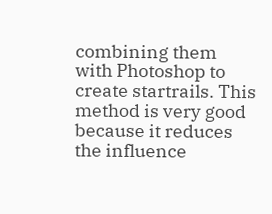combining them with Photoshop to create startrails. This method is very good because it reduces the influence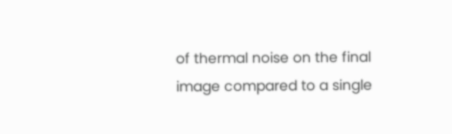of thermal noise on the final image compared to a single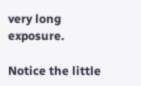very long exposure.

Notice the little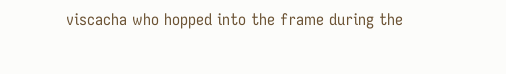viscacha who hopped into the frame during the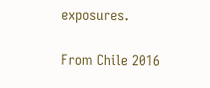exposures.

From Chile 2016